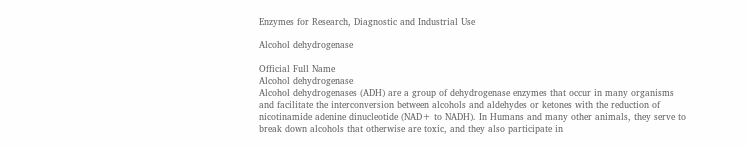Enzymes for Research, Diagnostic and Industrial Use

Alcohol dehydrogenase

Official Full Name
Alcohol dehydrogenase
Alcohol dehydrogenases (ADH) are a group of dehydrogenase enzymes that occur in many organisms and facilitate the interconversion between alcohols and aldehydes or ketones with the reduction of nicotinamide adenine dinucleotide (NAD+ to NADH). In Humans and many other animals, they serve to break down alcohols that otherwise are toxic, and they also participate in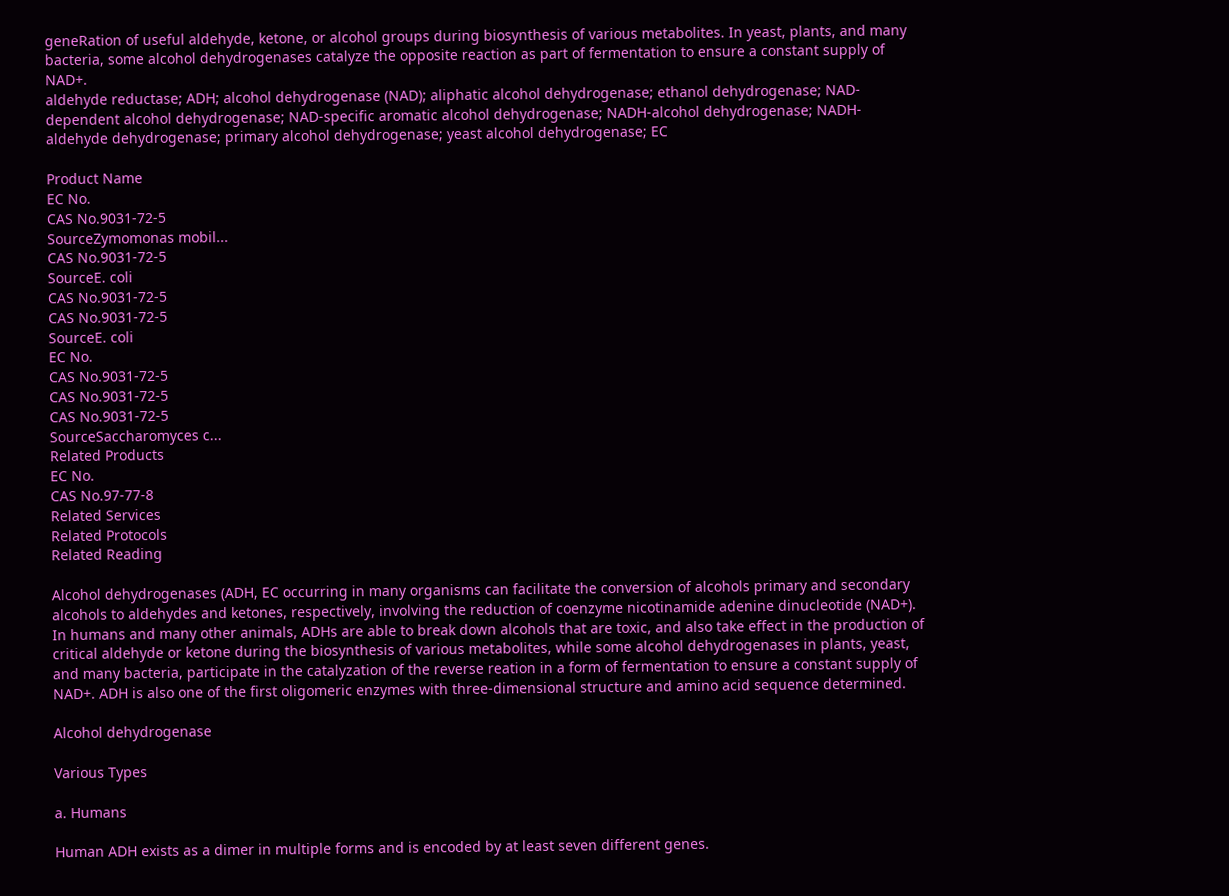geneRation of useful aldehyde, ketone, or alcohol groups during biosynthesis of various metabolites. In yeast, plants, and many bacteria, some alcohol dehydrogenases catalyze the opposite reaction as part of fermentation to ensure a constant supply of NAD+.
aldehyde reductase; ADH; alcohol dehydrogenase (NAD); aliphatic alcohol dehydrogenase; ethanol dehydrogenase; NAD-dependent alcohol dehydrogenase; NAD-specific aromatic alcohol dehydrogenase; NADH-alcohol dehydrogenase; NADH-aldehyde dehydrogenase; primary alcohol dehydrogenase; yeast alcohol dehydrogenase; EC

Product Name
EC No.
CAS No.9031-72-5
SourceZymomonas mobil...
CAS No.9031-72-5
SourceE. coli
CAS No.9031-72-5
CAS No.9031-72-5
SourceE. coli
EC No.
CAS No.9031-72-5
CAS No.9031-72-5
CAS No.9031-72-5
SourceSaccharomyces c...
Related Products
EC No.
CAS No.97-77-8
Related Services
Related Protocols
Related Reading

Alcohol dehydrogenases (ADH, EC occurring in many organisms can facilitate the conversion of alcohols primary and secondary alcohols to aldehydes and ketones, respectively, involving the reduction of coenzyme nicotinamide adenine dinucleotide (NAD+). In humans and many other animals, ADHs are able to break down alcohols that are toxic, and also take effect in the production of critical aldehyde or ketone during the biosynthesis of various metabolites, while some alcohol dehydrogenases in plants, yeast, and many bacteria, participate in the catalyzation of the reverse reation in a form of fermentation to ensure a constant supply of NAD+. ADH is also one of the first oligomeric enzymes with three-dimensional structure and amino acid sequence determined.

Alcohol dehydrogenase

Various Types

a. Humans

Human ADH exists as a dimer in multiple forms and is encoded by at least seven different genes.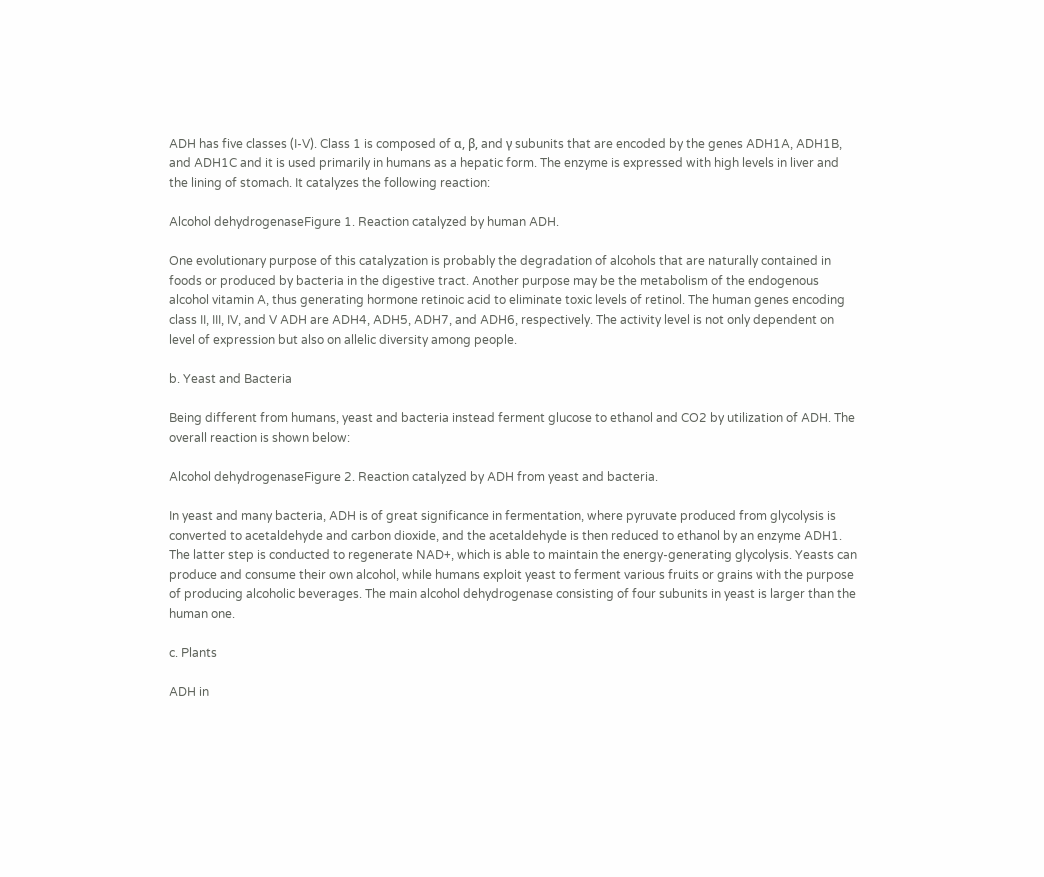ADH has five classes (I-V). Class 1 is composed of α, β, and γ subunits that are encoded by the genes ADH1A, ADH1B, and ADH1C and it is used primarily in humans as a hepatic form. The enzyme is expressed with high levels in liver and the lining of stomach. It catalyzes the following reaction:

Alcohol dehydrogenaseFigure 1. Reaction catalyzed by human ADH.

One evolutionary purpose of this catalyzation is probably the degradation of alcohols that are naturally contained in foods or produced by bacteria in the digestive tract. Another purpose may be the metabolism of the endogenous alcohol vitamin A, thus generating hormone retinoic acid to eliminate toxic levels of retinol. The human genes encoding class II, III, IV, and V ADH are ADH4, ADH5, ADH7, and ADH6, respectively. The activity level is not only dependent on level of expression but also on allelic diversity among people.

b. Yeast and Bacteria

Being different from humans, yeast and bacteria instead ferment glucose to ethanol and CO2 by utilization of ADH. The overall reaction is shown below:

Alcohol dehydrogenaseFigure 2. Reaction catalyzed by ADH from yeast and bacteria.

In yeast and many bacteria, ADH is of great significance in fermentation, where pyruvate produced from glycolysis is converted to acetaldehyde and carbon dioxide, and the acetaldehyde is then reduced to ethanol by an enzyme ADH1. The latter step is conducted to regenerate NAD+, which is able to maintain the energy-generating glycolysis. Yeasts can produce and consume their own alcohol, while humans exploit yeast to ferment various fruits or grains with the purpose of producing alcoholic beverages. The main alcohol dehydrogenase consisting of four subunits in yeast is larger than the human one.

c. Plants

ADH in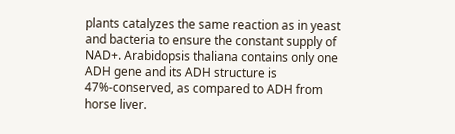plants catalyzes the same reaction as in yeast and bacteria to ensure the constant supply of NAD+. Arabidopsis thaliana contains only one ADH gene and its ADH structure is 47%-conserved, as compared to ADH from horse liver.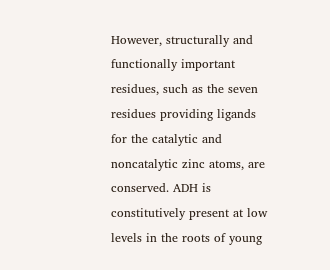However, structurally and functionally important residues, such as the seven residues providing ligands for the catalytic and noncatalytic zinc atoms, are conserved. ADH is constitutively present at low levels in the roots of young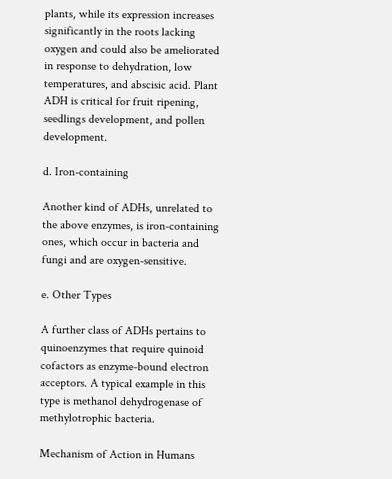plants, while its expression increases significantly in the roots lacking oxygen and could also be ameliorated in response to dehydration, low temperatures, and abscisic acid. Plant ADH is critical for fruit ripening, seedlings development, and pollen development.

d. Iron-containing

Another kind of ADHs, unrelated to the above enzymes, is iron-containing ones, which occur in bacteria and fungi and are oxygen-sensitive.

e. Other Types

A further class of ADHs pertains to quinoenzymes that require quinoid cofactors as enzyme-bound electron acceptors. A typical example in this type is methanol dehydrogenase of methylotrophic bacteria.

Mechanism of Action in Humans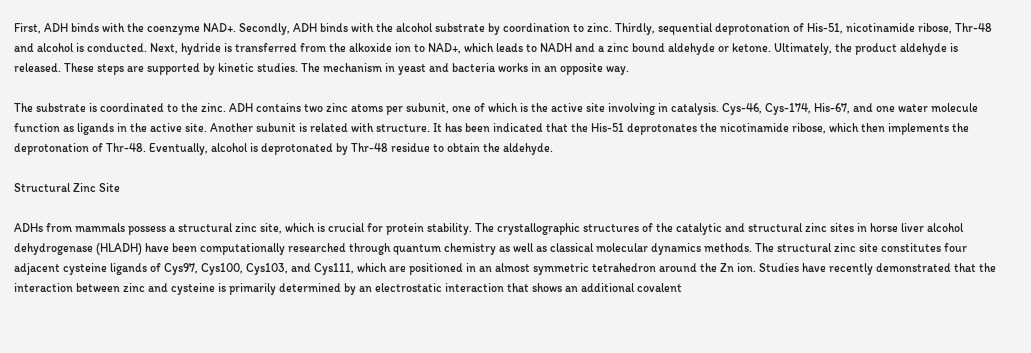First, ADH binds with the coenzyme NAD+. Secondly, ADH binds with the alcohol substrate by coordination to zinc. Thirdly, sequential deprotonation of His-51, nicotinamide ribose, Thr-48 and alcohol is conducted. Next, hydride is transferred from the alkoxide ion to NAD+, which leads to NADH and a zinc bound aldehyde or ketone. Ultimately, the product aldehyde is released. These steps are supported by kinetic studies. The mechanism in yeast and bacteria works in an opposite way.

The substrate is coordinated to the zinc. ADH contains two zinc atoms per subunit, one of which is the active site involving in catalysis. Cys-46, Cys-174, His-67, and one water molecule function as ligands in the active site. Another subunit is related with structure. It has been indicated that the His-51 deprotonates the nicotinamide ribose, which then implements the deprotonation of Thr-48. Eventually, alcohol is deprotonated by Thr-48 residue to obtain the aldehyde.

Structural Zinc Site

ADHs from mammals possess a structural zinc site, which is crucial for protein stability. The crystallographic structures of the catalytic and structural zinc sites in horse liver alcohol dehydrogenase (HLADH) have been computationally researched through quantum chemistry as well as classical molecular dynamics methods. The structural zinc site constitutes four adjacent cysteine ligands of Cys97, Cys100, Cys103, and Cys111, which are positioned in an almost symmetric tetrahedron around the Zn ion. Studies have recently demonstrated that the interaction between zinc and cysteine is primarily determined by an electrostatic interaction that shows an additional covalent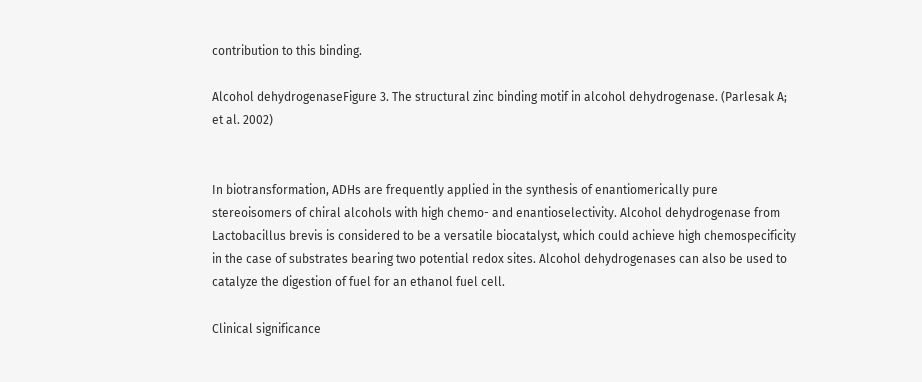contribution to this binding.

Alcohol dehydrogenaseFigure 3. The structural zinc binding motif in alcohol dehydrogenase. (Parlesak A; et al. 2002)


In biotransformation, ADHs are frequently applied in the synthesis of enantiomerically pure stereoisomers of chiral alcohols with high chemo- and enantioselectivity. Alcohol dehydrogenase from Lactobacillus brevis is considered to be a versatile biocatalyst, which could achieve high chemospecificity in the case of substrates bearing two potential redox sites. Alcohol dehydrogenases can also be used to catalyze the digestion of fuel for an ethanol fuel cell.

Clinical significance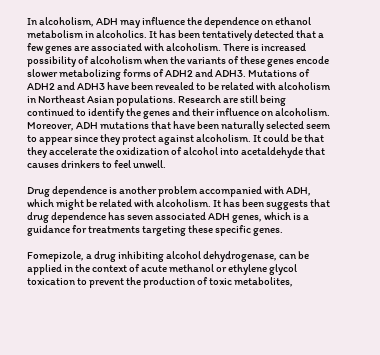In alcoholism, ADH may influence the dependence on ethanol metabolism in alcoholics. It has been tentatively detected that a few genes are associated with alcoholism. There is increased possibility of alcoholism when the variants of these genes encode slower metabolizing forms of ADH2 and ADH3. Mutations of ADH2 and ADH3 have been revealed to be related with alcoholism in Northeast Asian populations. Research are still being continued to identify the genes and their influence on alcoholism. Moreover, ADH mutations that have been naturally selected seem to appear since they protect against alcoholism. It could be that they accelerate the oxidization of alcohol into acetaldehyde that causes drinkers to feel unwell.

Drug dependence is another problem accompanied with ADH, which might be related with alcoholism. It has been suggests that drug dependence has seven associated ADH genes, which is a guidance for treatments targeting these specific genes.

Fomepizole, a drug inhibiting alcohol dehydrogenase, can be applied in the context of acute methanol or ethylene glycol toxication to prevent the production of toxic metabolites,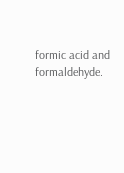formic acid and formaldehyde.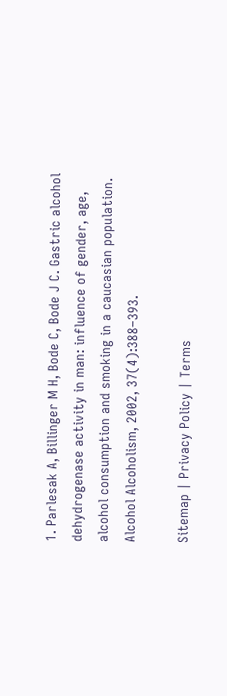1. Parlesak A, Billinger M H, Bode C, Bode J C. Gastric alcohol dehydrogenase activity in man: influence of gender, age, alcohol consumption and smoking in a caucasian population. Alcohol Alcoholism, 2002, 37(4):388–393.

Sitemap | Privacy Policy | Terms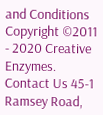and Conditions
Copyright ©2011 - 2020 Creative Enzymes.
Contact Us 45-1 Ramsey Road,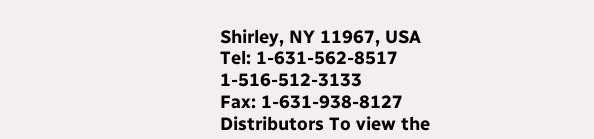Shirley, NY 11967, USA
Tel: 1-631-562-8517 1-516-512-3133
Fax: 1-631-938-8127
Distributors To view the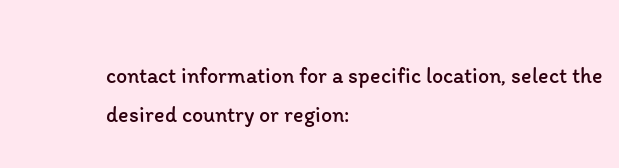contact information for a specific location, select the desired country or region: